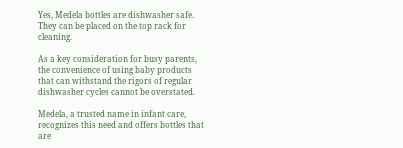Yes, Medela bottles are dishwasher safe. They can be placed on the top rack for cleaning.

As a key consideration for busy parents, the convenience of using baby products that can withstand the rigors of regular dishwasher cycles cannot be overstated.

Medela, a trusted name in infant care, recognizes this need and offers bottles that are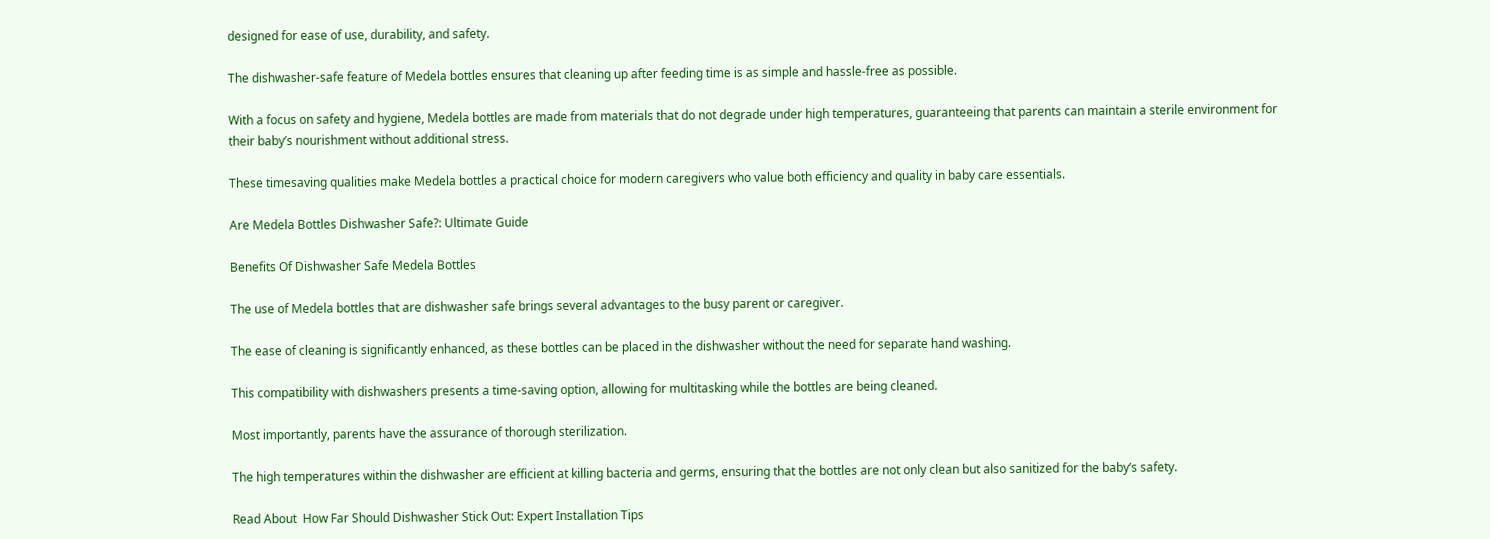designed for ease of use, durability, and safety.

The dishwasher-safe feature of Medela bottles ensures that cleaning up after feeding time is as simple and hassle-free as possible.

With a focus on safety and hygiene, Medela bottles are made from materials that do not degrade under high temperatures, guaranteeing that parents can maintain a sterile environment for their baby’s nourishment without additional stress.

These timesaving qualities make Medela bottles a practical choice for modern caregivers who value both efficiency and quality in baby care essentials.

Are Medela Bottles Dishwasher Safe?: Ultimate Guide

Benefits Of Dishwasher Safe Medela Bottles

The use of Medela bottles that are dishwasher safe brings several advantages to the busy parent or caregiver.

The ease of cleaning is significantly enhanced, as these bottles can be placed in the dishwasher without the need for separate hand washing.

This compatibility with dishwashers presents a time-saving option, allowing for multitasking while the bottles are being cleaned.

Most importantly, parents have the assurance of thorough sterilization.

The high temperatures within the dishwasher are efficient at killing bacteria and germs, ensuring that the bottles are not only clean but also sanitized for the baby’s safety.

Read About  How Far Should Dishwasher Stick Out: Expert Installation Tips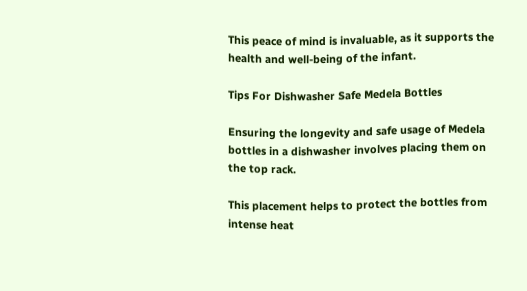This peace of mind is invaluable, as it supports the health and well-being of the infant.

Tips For Dishwasher Safe Medela Bottles

Ensuring the longevity and safe usage of Medela bottles in a dishwasher involves placing them on the top rack.

This placement helps to protect the bottles from intense heat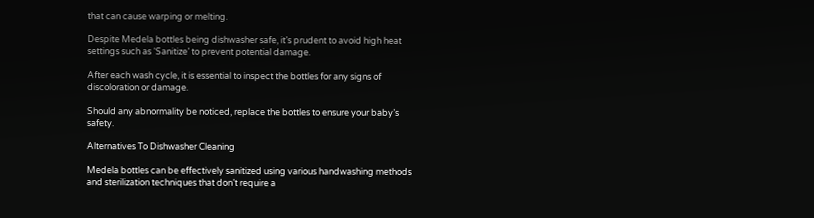that can cause warping or melting.

Despite Medela bottles being dishwasher safe, it’s prudent to avoid high heat settings such as ‘Sanitize’ to prevent potential damage.

After each wash cycle, it is essential to inspect the bottles for any signs of discoloration or damage.

Should any abnormality be noticed, replace the bottles to ensure your baby’s safety.

Alternatives To Dishwasher Cleaning

Medela bottles can be effectively sanitized using various handwashing methods and sterilization techniques that don’t require a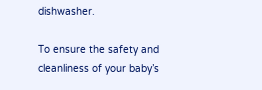dishwasher.

To ensure the safety and cleanliness of your baby’s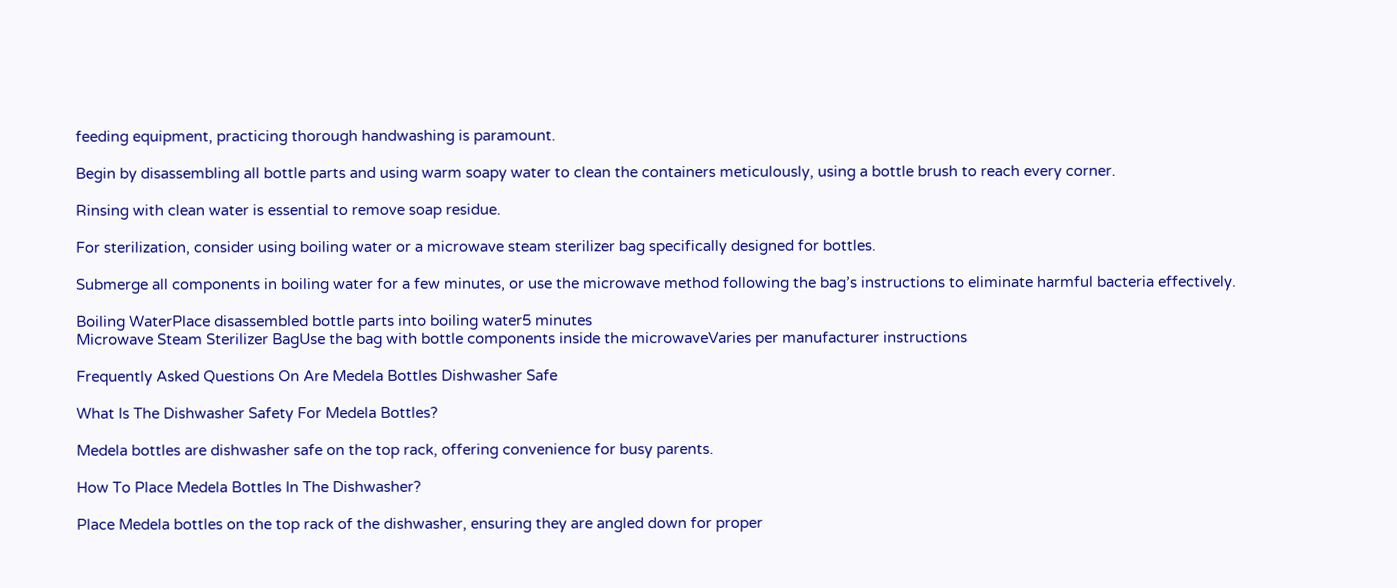feeding equipment, practicing thorough handwashing is paramount.

Begin by disassembling all bottle parts and using warm soapy water to clean the containers meticulously, using a bottle brush to reach every corner.

Rinsing with clean water is essential to remove soap residue.

For sterilization, consider using boiling water or a microwave steam sterilizer bag specifically designed for bottles.

Submerge all components in boiling water for a few minutes, or use the microwave method following the bag’s instructions to eliminate harmful bacteria effectively.

Boiling WaterPlace disassembled bottle parts into boiling water5 minutes
Microwave Steam Sterilizer BagUse the bag with bottle components inside the microwaveVaries per manufacturer instructions

Frequently Asked Questions On Are Medela Bottles Dishwasher Safe

What Is The Dishwasher Safety For Medela Bottles?

Medela bottles are dishwasher safe on the top rack, offering convenience for busy parents.

How To Place Medela Bottles In The Dishwasher?

Place Medela bottles on the top rack of the dishwasher, ensuring they are angled down for proper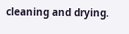cleaning and drying.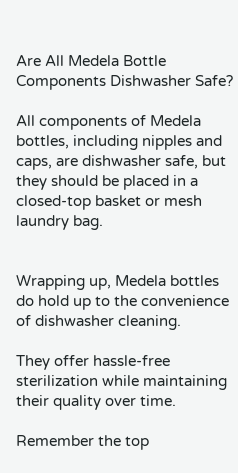Are All Medela Bottle Components Dishwasher Safe?

All components of Medela bottles, including nipples and caps, are dishwasher safe, but they should be placed in a closed-top basket or mesh laundry bag.


Wrapping up, Medela bottles do hold up to the convenience of dishwasher cleaning.

They offer hassle-free sterilization while maintaining their quality over time.

Remember the top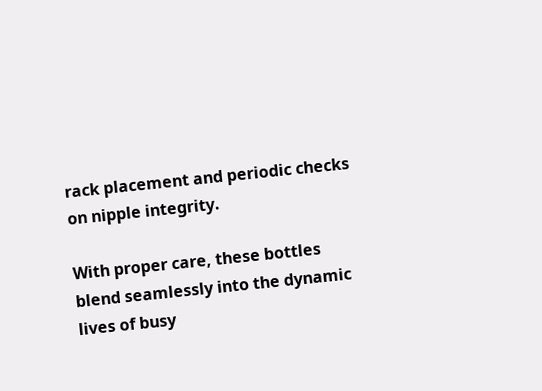rack placement and periodic checks on nipple integrity.

With proper care, these bottles blend seamlessly into the dynamic lives of busy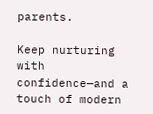parents.

Keep nurturing with confidence—and a touch of modern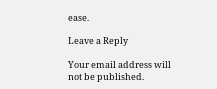ease.

Leave a Reply

Your email address will not be published.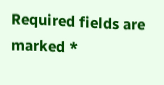Required fields are marked *